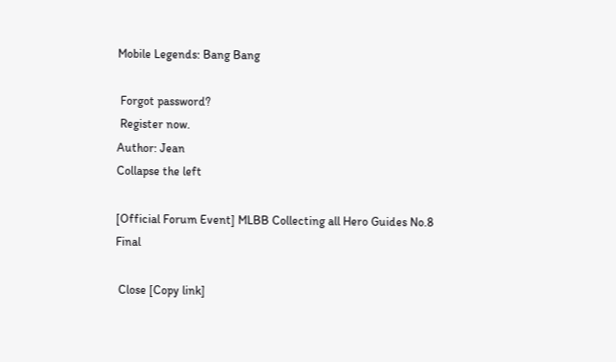Mobile Legends: Bang Bang

 Forgot password?
 Register now.
Author: Jean
Collapse the left

[Official Forum Event] MLBB Collecting all Hero Guides No.8 Final

 Close [Copy link]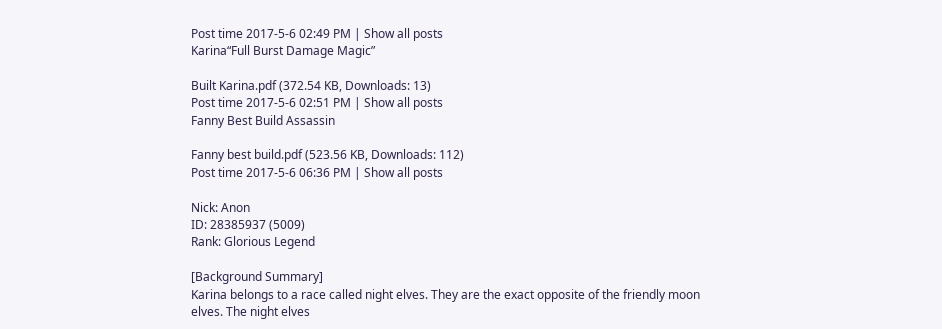Post time 2017-5-6 02:49 PM | Show all posts
Karina“Full Burst Damage Magic”

Built Karina.pdf (372.54 KB, Downloads: 13)
Post time 2017-5-6 02:51 PM | Show all posts
Fanny Best Build Assassin

Fanny best build.pdf (523.56 KB, Downloads: 112)
Post time 2017-5-6 06:36 PM | Show all posts

Nick: Anon
ID: 28385937 (5009)
Rank: Glorious Legend

[Background Summary]
Karina belongs to a race called night elves. They are the exact opposite of the friendly moon elves. The night elves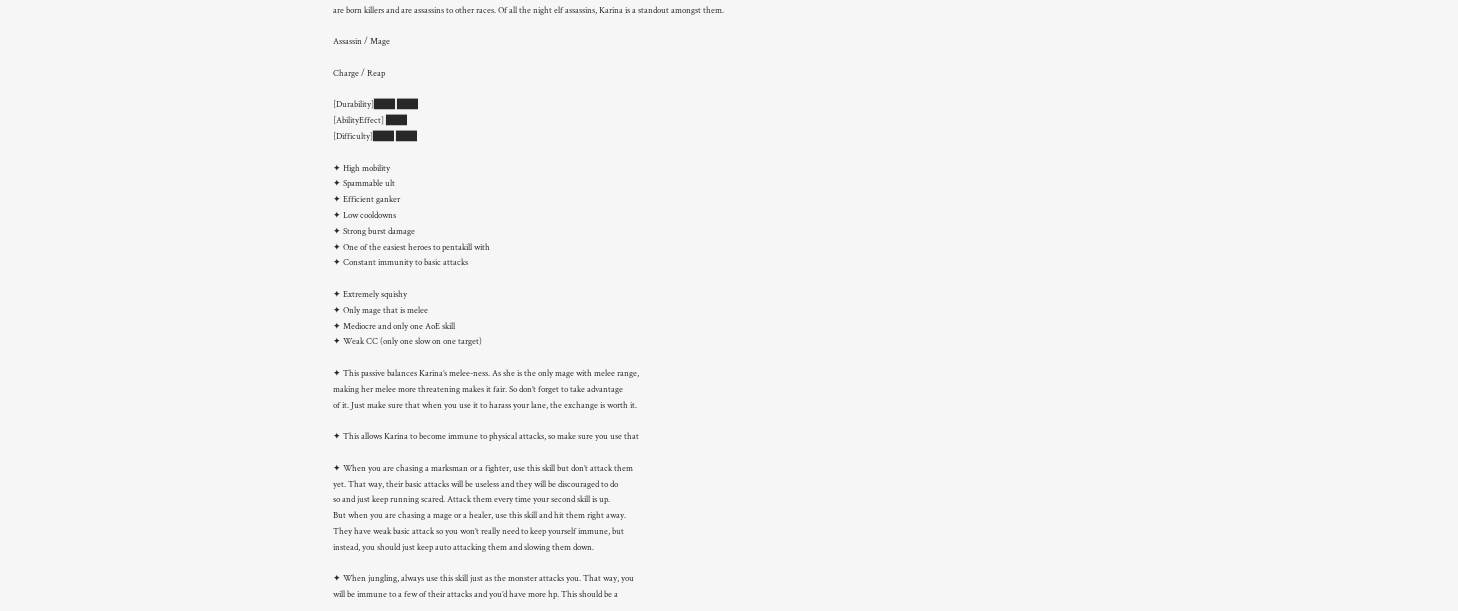are born killers and are assassins to other races. Of all the night elf assassins, Karina is a standout amongst them.

Assassin / Mage

Charge / Reap

[Durability]███ ███
[AbilityEffect] ███
[Difficulty]███ ███

✦ High mobility
✦ Spammable ult
✦ Efficient ganker
✦ Low cooldowns
✦ Strong burst damage
✦ One of the easiest heroes to pentakill with
✦ Constant immunity to basic attacks

✦ Extremely squishy
✦ Only mage that is melee
✦ Mediocre and only one AoE skill
✦ Weak CC (only one slow on one target)

✦ This passive balances Karina’s melee-ness. As she is the only mage with melee range,
making her melee more threatening makes it fair. So don’t forget to take advantage
of it. Just make sure that when you use it to harass your lane, the exchange is worth it.

✦ This allows Karina to become immune to physical attacks, so make sure you use that

✦ When you are chasing a marksman or a fighter, use this skill but don’t attack them
yet. That way, their basic attacks will be useless and they will be discouraged to do
so and just keep running scared. Attack them every time your second skill is up.
But when you are chasing a mage or a healer, use this skill and hit them right away.
They have weak basic attack so you won’t really need to keep yourself immune, but
instead, you should just keep auto attacking them and slowing them down.

✦ When jungling, always use this skill just as the monster attacks you. That way, you
will be immune to a few of their attacks and you’d have more hp. This should be a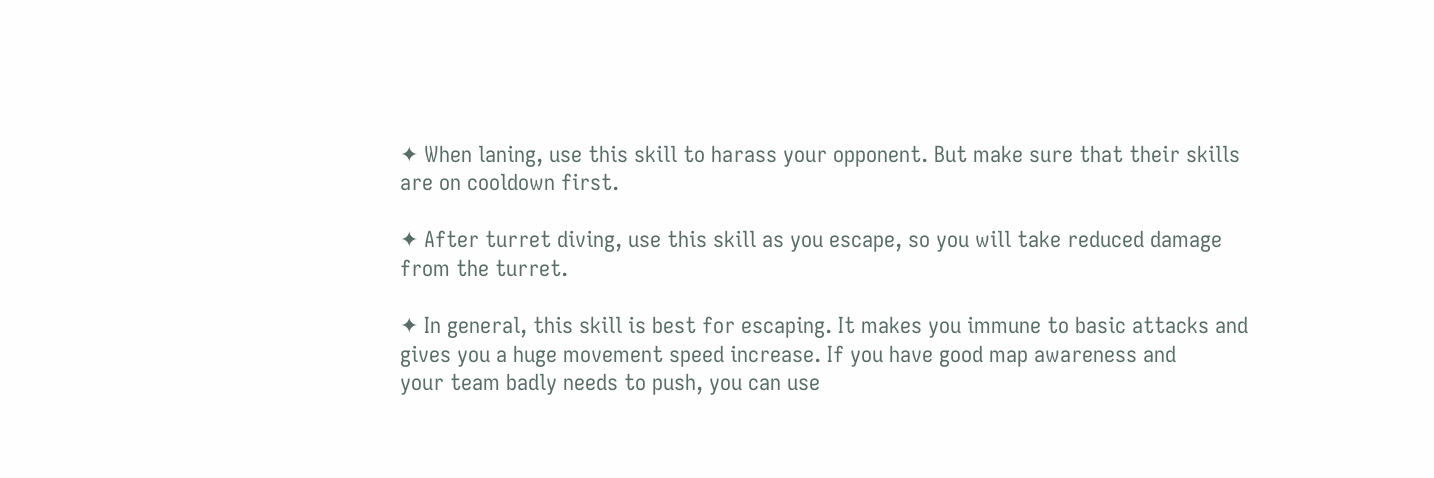✦ When laning, use this skill to harass your opponent. But make sure that their skills
are on cooldown first.

✦ After turret diving, use this skill as you escape, so you will take reduced damage
from the turret.

✦ In general, this skill is best for escaping. It makes you immune to basic attacks and
gives you a huge movement speed increase. If you have good map awareness and
your team badly needs to push, you can use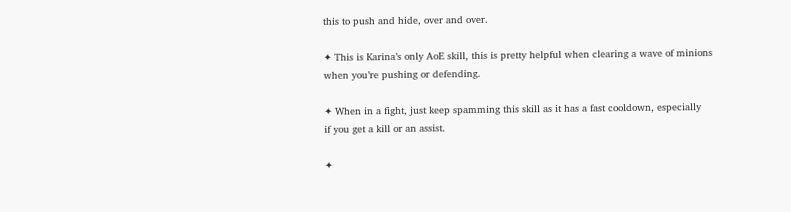this to push and hide, over and over.

✦ This is Karina’s only AoE skill, this is pretty helpful when clearing a wave of minions
when you’re pushing or defending.

✦ When in a fight, just keep spamming this skill as it has a fast cooldown, especially
if you get a kill or an assist.

✦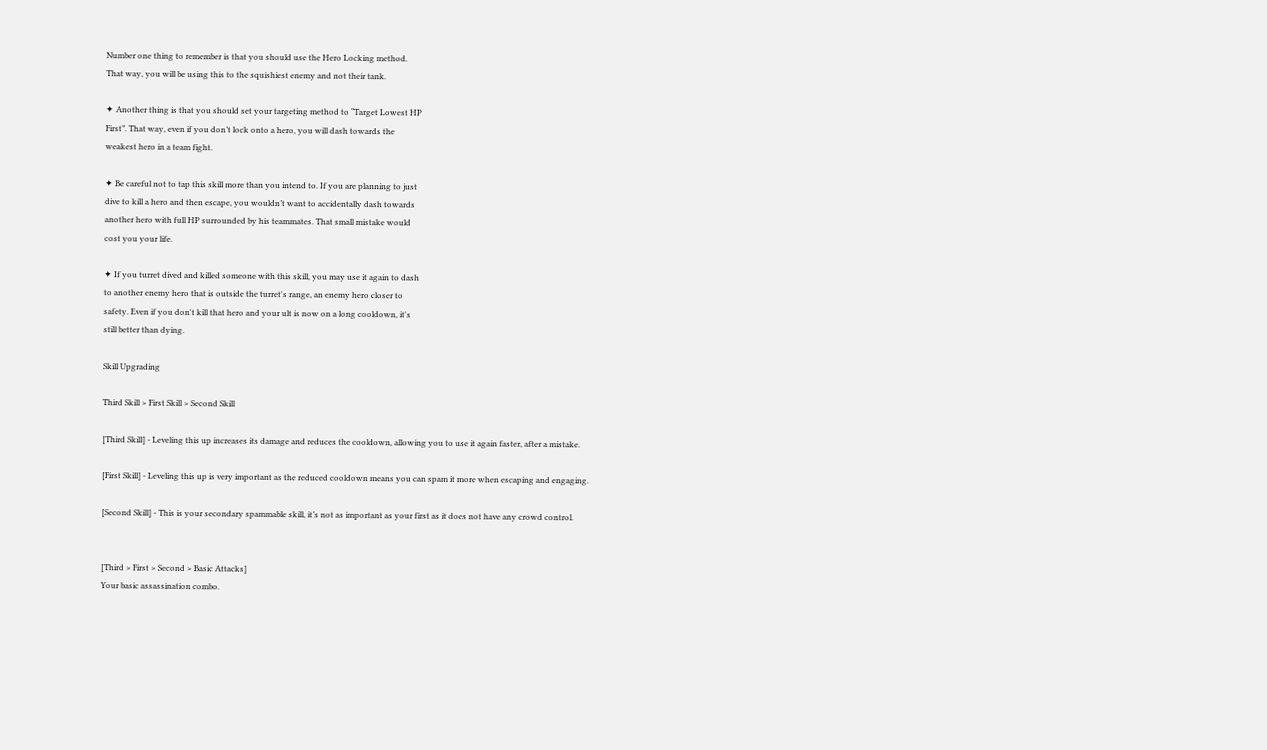Number one thing to remember is that you should use the Hero Locking method.
That way, you will be using this to the squishiest enemy and not their tank.

✦ Another thing is that you should set your targeting method to “Target Lowest HP
First”. That way, even if you don’t lock onto a hero, you will dash towards the
weakest hero in a team fight.

✦ Be careful not to tap this skill more than you intend to. If you are planning to just
dive to kill a hero and then escape, you wouldn’t want to accidentally dash towards
another hero with full HP surrounded by his teammates. That small mistake would
cost you your life.

✦ If you turret dived and killed someone with this skill, you may use it again to dash
to another enemy hero that is outside the turret's range, an enemy hero closer to
safety. Even if you don't kill that hero and your ult is now on a long cooldown, it's
still better than dying.

Skill Upgrading

Third Skill > First Skill > Second Skill

[Third Skill] - Leveling this up increases its damage and reduces the cooldown, allowing you to use it again faster, after a mistake.

[First Skill] - Leveling this up is very important as the reduced cooldown means you can spam it more when escaping and engaging.

[Second Skill] - This is your secondary spammable skill, it’s not as important as your first as it does not have any crowd control.


[Third > First > Second > Basic Attacks]
Your basic assassination combo.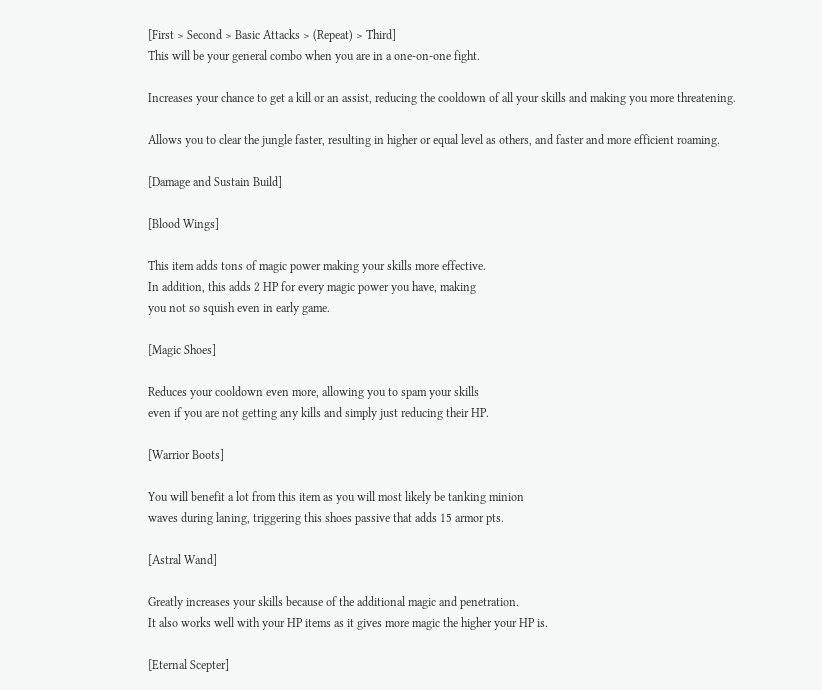[First > Second > Basic Attacks > (Repeat) > Third]
This will be your general combo when you are in a one-on-one fight.

Increases your chance to get a kill or an assist, reducing the cooldown of all your skills and making you more threatening.

Allows you to clear the jungle faster, resulting in higher or equal level as others, and faster and more efficient roaming.

[Damage and Sustain Build]

[Blood Wings]

This item adds tons of magic power making your skills more effective.
In addition, this adds 2 HP for every magic power you have, making
you not so squish even in early game.

[Magic Shoes]

Reduces your cooldown even more, allowing you to spam your skills
even if you are not getting any kills and simply just reducing their HP.

[Warrior Boots]

You will benefit a lot from this item as you will most likely be tanking minion
waves during laning, triggering this shoes passive that adds 15 armor pts.

[Astral Wand]

Greatly increases your skills because of the additional magic and penetration.
It also works well with your HP items as it gives more magic the higher your HP is.

[Eternal Scepter]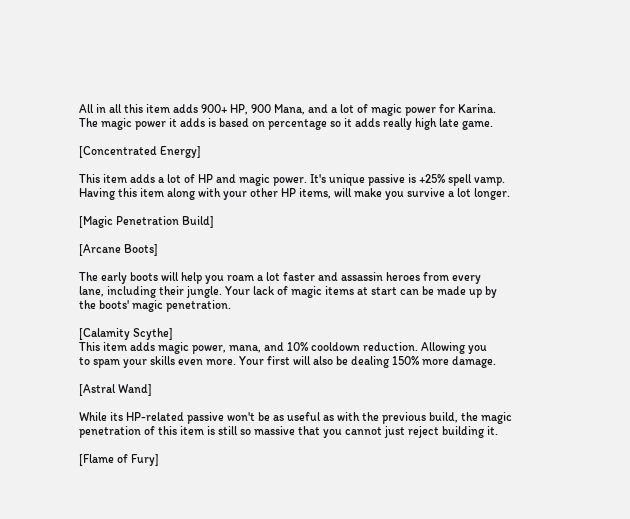All in all this item adds 900+ HP, 900 Mana, and a lot of magic power for Karina.
The magic power it adds is based on percentage so it adds really high late game.

[Concentrated Energy]

This item adds a lot of HP and magic power. It's unique passive is +25% spell vamp.
Having this item along with your other HP items, will make you survive a lot longer.

[Magic Penetration Build]

[Arcane Boots]

The early boots will help you roam a lot faster and assassin heroes from every
lane, including their jungle. Your lack of magic items at start can be made up by
the boots' magic penetration.

[Calamity Scythe]
This item adds magic power, mana, and 10% cooldown reduction. Allowing you
to spam your skills even more. Your first will also be dealing 150% more damage.

[Astral Wand]

While its HP-related passive won't be as useful as with the previous build, the magic
penetration of this item is still so massive that you cannot just reject building it.

[Flame of Fury]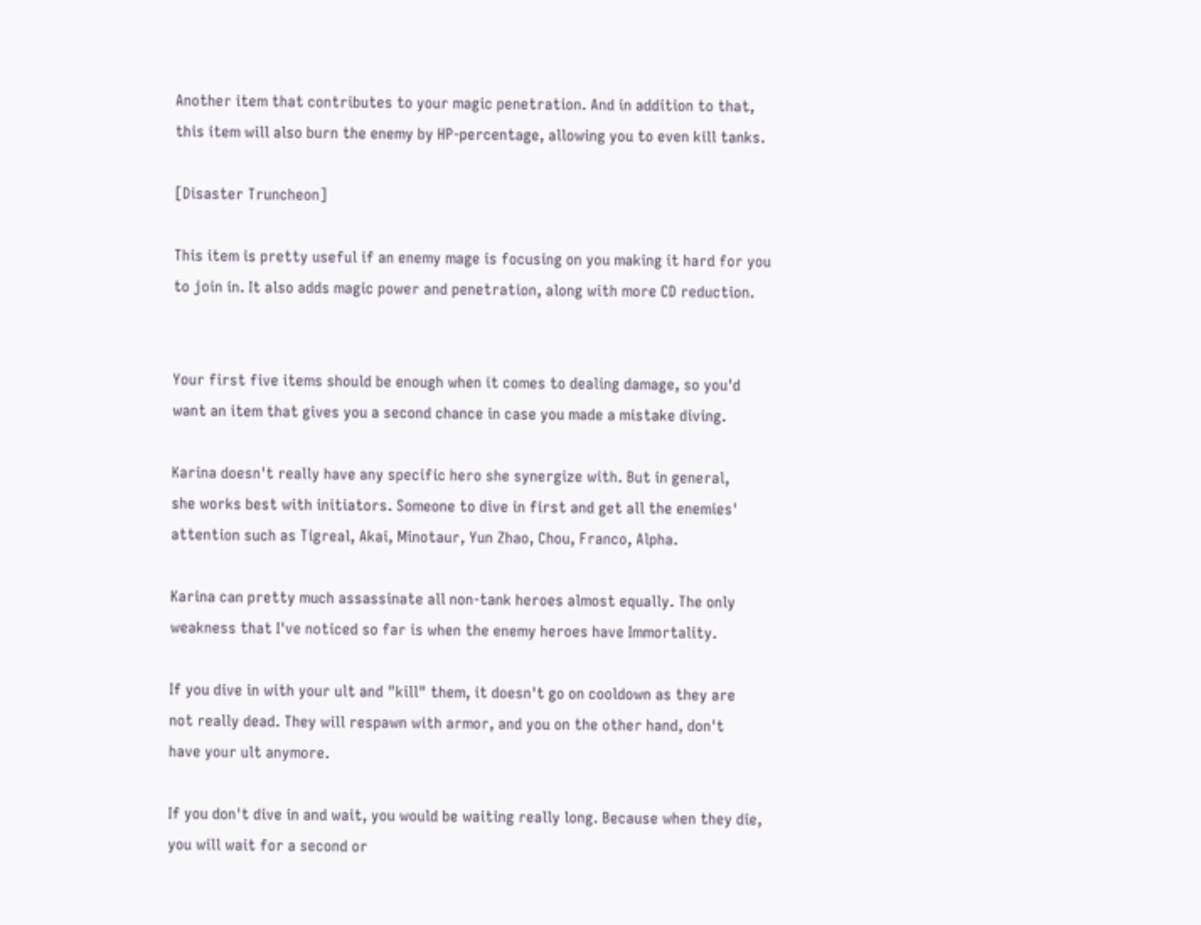Another item that contributes to your magic penetration. And in addition to that,
this item will also burn the enemy by HP-percentage, allowing you to even kill tanks.

[Disaster Truncheon]

This item is pretty useful if an enemy mage is focusing on you making it hard for you
to join in. It also adds magic power and penetration, along with more CD reduction.


Your first five items should be enough when it comes to dealing damage, so you'd
want an item that gives you a second chance in case you made a mistake diving.

Karina doesn't really have any specific hero she synergize with. But in general,
she works best with initiators. Someone to dive in first and get all the enemies'
attention such as Tigreal, Akai, Minotaur, Yun Zhao, Chou, Franco, Alpha.

Karina can pretty much assassinate all non-tank heroes almost equally. The only
weakness that I've noticed so far is when the enemy heroes have Immortality.

If you dive in with your ult and "kill" them, it doesn't go on cooldown as they are
not really dead. They will respawn with armor, and you on the other hand, don't
have your ult anymore.

If you don't dive in and wait, you would be waiting really long. Because when they die,
you will wait for a second or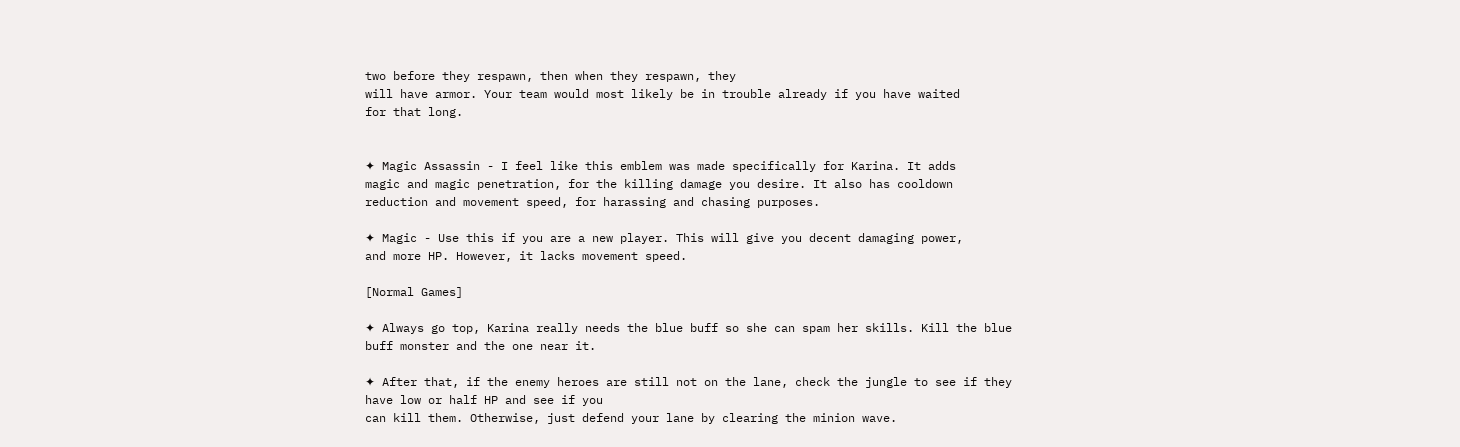two before they respawn, then when they respawn, they
will have armor. Your team would most likely be in trouble already if you have waited
for that long.


✦ Magic Assassin - I feel like this emblem was made specifically for Karina. It adds
magic and magic penetration, for the killing damage you desire. It also has cooldown
reduction and movement speed, for harassing and chasing purposes.

✦ Magic - Use this if you are a new player. This will give you decent damaging power,
and more HP. However, it lacks movement speed.

[Normal Games]

✦ Always go top, Karina really needs the blue buff so she can spam her skills. Kill the blue buff monster and the one near it.

✦ After that, if the enemy heroes are still not on the lane, check the jungle to see if they have low or half HP and see if you
can kill them. Otherwise, just defend your lane by clearing the minion wave.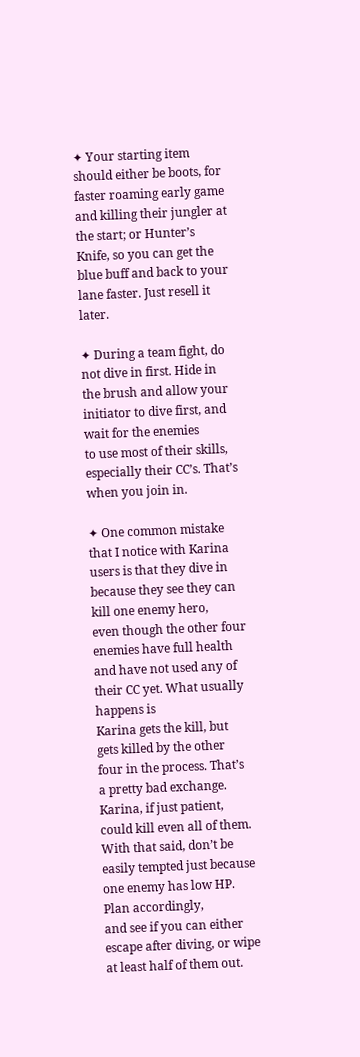✦ Your starting item should either be boots, for faster roaming early game and killing their jungler at the start; or Hunter’s
Knife, so you can get the blue buff and back to your lane faster. Just resell it later.

✦ During a team fight, do not dive in first. Hide in the brush and allow your initiator to dive first, and wait for the enemies
to use most of their skills, especially their CC’s. That’s when you join in.

✦ One common mistake that I notice with Karina users is that they dive in because they see they can kill one enemy hero,
even though the other four enemies have full health and have not used any of their CC yet. What usually happens is
Karina gets the kill, but gets killed by the other four in the process. That’s a pretty bad exchange. Karina, if just patient,
could kill even all of them. With that said, don’t be easily tempted just because one enemy has low HP. Plan accordingly,
and see if you can either escape after diving, or wipe at least half of them out.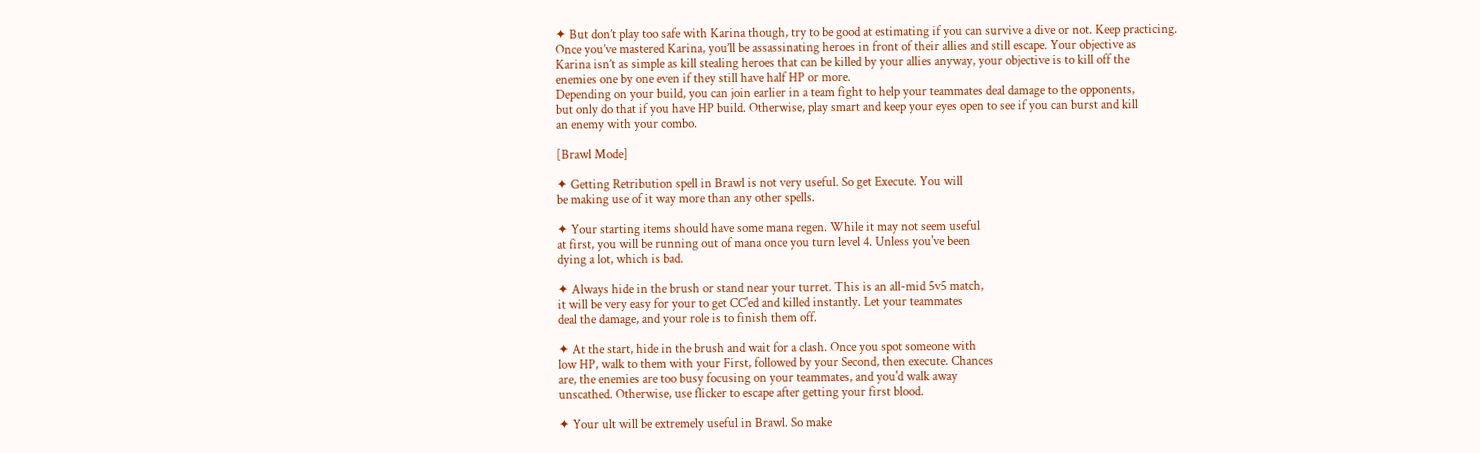✦ But don’t play too safe with Karina though, try to be good at estimating if you can survive a dive or not. Keep practicing.
Once you’ve mastered Karina, you’ll be assassinating heroes in front of their allies and still escape. Your objective as
Karina isn’t as simple as kill stealing heroes that can be killed by your allies anyway, your objective is to kill off the
enemies one by one even if they still have half HP or more.
Depending on your build, you can join earlier in a team fight to help your teammates deal damage to the opponents,
but only do that if you have HP build. Otherwise, play smart and keep your eyes open to see if you can burst and kill
an enemy with your combo.

[Brawl Mode]

✦ Getting Retribution spell in Brawl is not very useful. So get Execute. You will
be making use of it way more than any other spells.

✦ Your starting items should have some mana regen. While it may not seem useful
at first, you will be running out of mana once you turn level 4. Unless you've been
dying a lot, which is bad.

✦ Always hide in the brush or stand near your turret. This is an all-mid 5v5 match,
it will be very easy for your to get CC'ed and killed instantly. Let your teammates
deal the damage, and your role is to finish them off.

✦ At the start, hide in the brush and wait for a clash. Once you spot someone with
low HP, walk to them with your First, followed by your Second, then execute. Chances
are, the enemies are too busy focusing on your teammates, and you'd walk away
unscathed. Otherwise, use flicker to escape after getting your first blood.

✦ Your ult will be extremely useful in Brawl. So make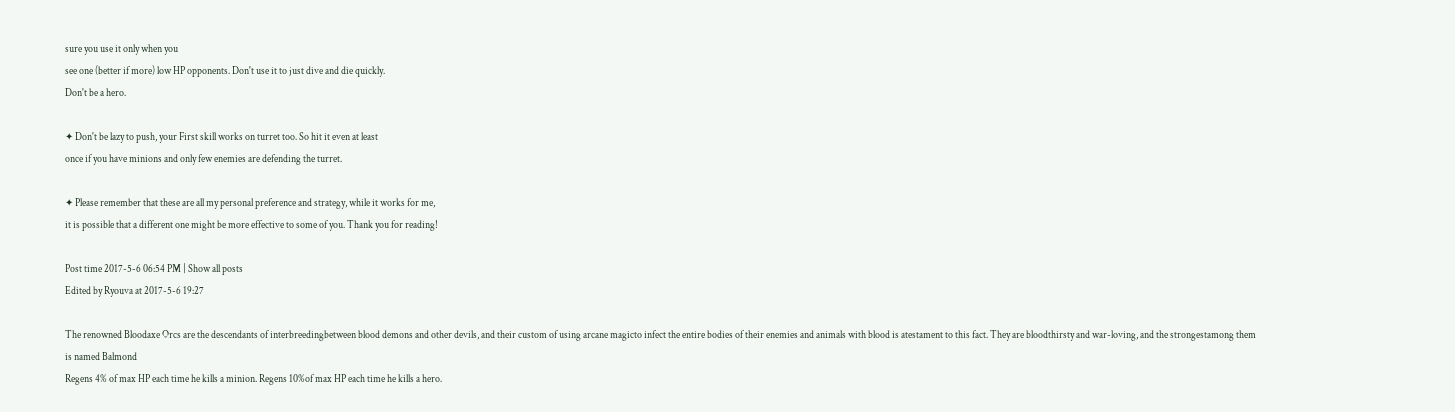sure you use it only when you
see one (better if more) low HP opponents. Don't use it to just dive and die quickly.
Don't be a hero.

✦ Don't be lazy to push, your First skill works on turret too. So hit it even at least
once if you have minions and only few enemies are defending the turret.

✦ Please remember that these are all my personal preference and strategy, while it works for me,
it is possible that a different one might be more effective to some of you. Thank you for reading!

Post time 2017-5-6 06:54 PM | Show all posts
Edited by Ryouva at 2017-5-6 19:27

The renowned Bloodaxe Orcs are the descendants of interbreedingbetween blood demons and other devils, and their custom of using arcane magicto infect the entire bodies of their enemies and animals with blood is atestament to this fact. They are bloodthirsty and war-loving, and the strongestamong them is named Balmond
Regens 4% of max HP each time he kills a minion. Regens 10%of max HP each time he kills a hero.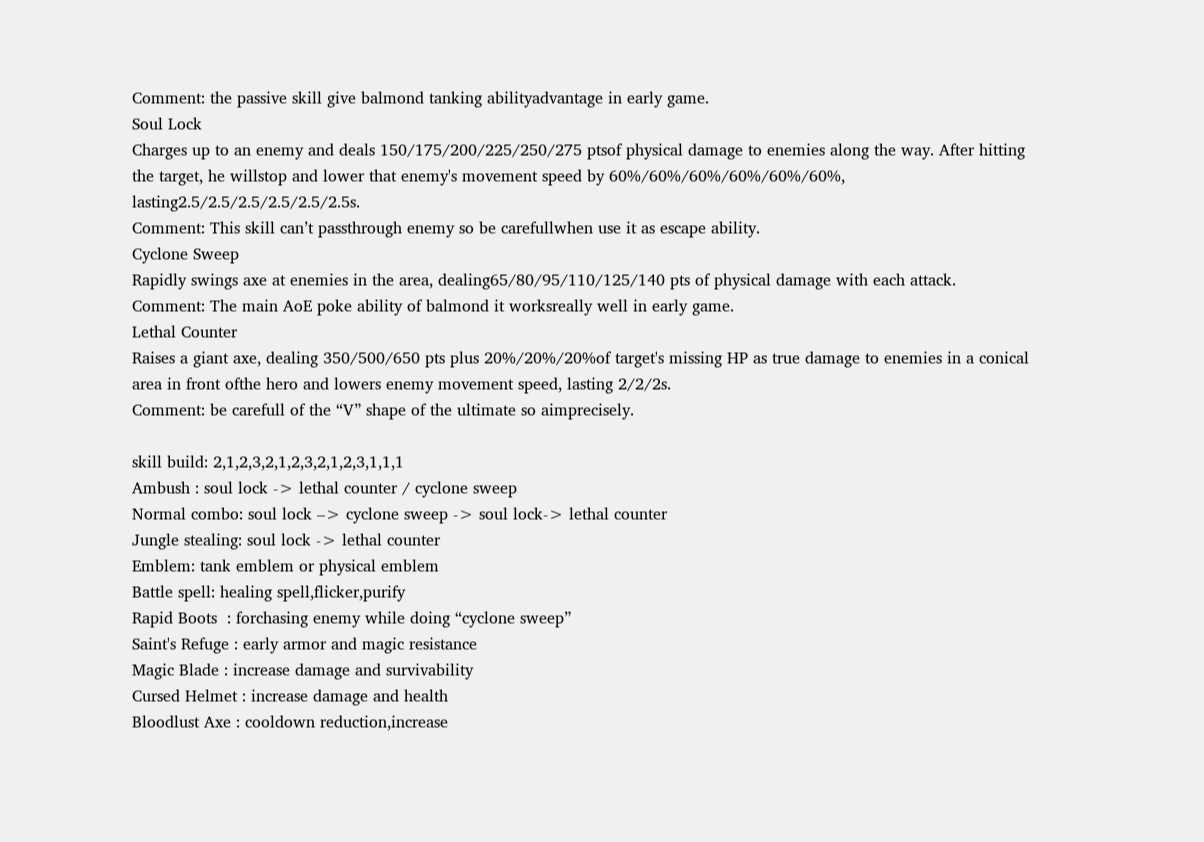Comment: the passive skill give balmond tanking abilityadvantage in early game.
Soul Lock
Charges up to an enemy and deals 150/175/200/225/250/275 ptsof physical damage to enemies along the way. After hitting the target, he willstop and lower that enemy's movement speed by 60%/60%/60%/60%/60%/60%, lasting2.5/2.5/2.5/2.5/2.5/2.5s.
Comment: This skill can’t passthrough enemy so be carefullwhen use it as escape ability.
Cyclone Sweep
Rapidly swings axe at enemies in the area, dealing65/80/95/110/125/140 pts of physical damage with each attack.
Comment: The main AoE poke ability of balmond it worksreally well in early game.
Lethal Counter
Raises a giant axe, dealing 350/500/650 pts plus 20%/20%/20%of target's missing HP as true damage to enemies in a conical area in front ofthe hero and lowers enemy movement speed, lasting 2/2/2s.
Comment: be carefull of the “V” shape of the ultimate so aimprecisely.

skill build: 2,1,2,3,2,1,2,3,2,1,2,3,1,1,1
Ambush : soul lock -> lethal counter / cyclone sweep
Normal combo: soul lock –> cyclone sweep -> soul lock-> lethal counter
Jungle stealing: soul lock -> lethal counter
Emblem: tank emblem or physical emblem
Battle spell: healing spell,flicker,purify
Rapid Boots  : forchasing enemy while doing “cyclone sweep”
Saint's Refuge : early armor and magic resistance
Magic Blade : increase damage and survivability
Cursed Helmet : increase damage and health
Bloodlust Axe : cooldown reduction,increase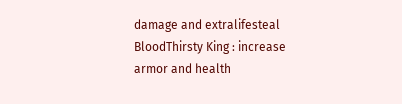damage and extralifesteal
BloodThirsty King : increase armor and health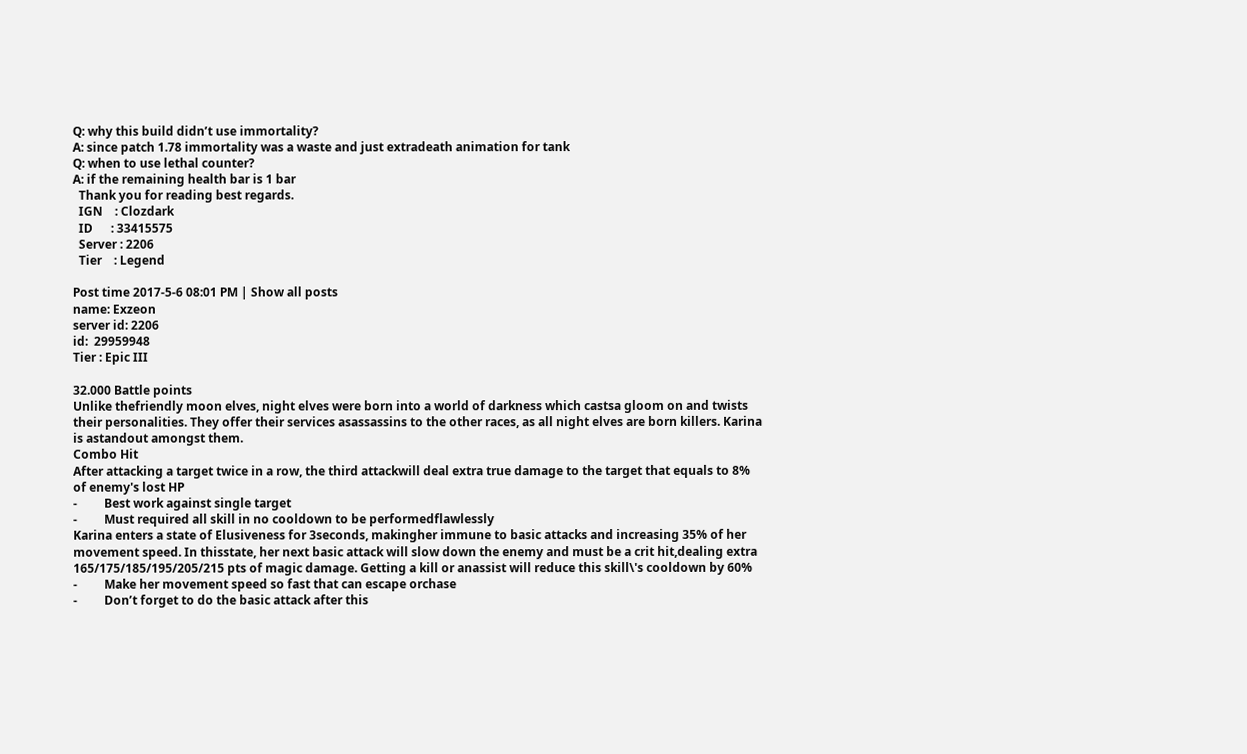Q: why this build didn’t use immortality?
A: since patch 1.78 immortality was a waste and just extradeath animation for tank
Q: when to use lethal counter?
A: if the remaining health bar is 1 bar
  Thank you for reading best regards.
  IGN    : Clozdark
  ID      : 33415575
  Server : 2206
  Tier    : Legend

Post time 2017-5-6 08:01 PM | Show all posts
name: Exzeon
server id: 2206
id:  29959948
Tier : Epic III

32.000 Battle points
Unlike thefriendly moon elves, night elves were born into a world of darkness which castsa gloom on and twists their personalities. They offer their services asassassins to the other races, as all night elves are born killers. Karina is astandout amongst them.
Combo Hit
After attacking a target twice in a row, the third attackwill deal extra true damage to the target that equals to 8% of enemy's lost HP
-         Best work against single target
-         Must required all skill in no cooldown to be performedflawlessly
Karina enters a state of Elusiveness for 3seconds, makingher immune to basic attacks and increasing 35% of her movement speed. In thisstate, her next basic attack will slow down the enemy and must be a crit hit,dealing extra 165/175/185/195/205/215 pts of magic damage. Getting a kill or anassist will reduce this skill\'s cooldown by 60%
-         Make her movement speed so fast that can escape orchase
-         Don’t forget to do the basic attack after this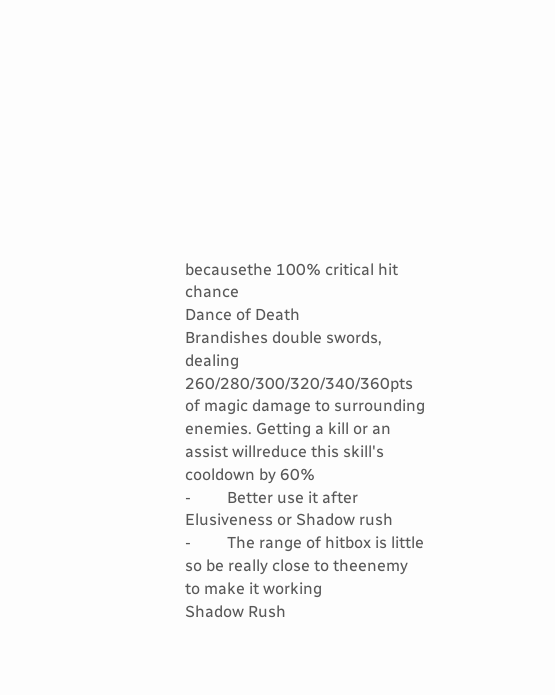becausethe 100% critical hit chance
Dance of Death
Brandishes double swords, dealing 260/280/300/320/340/360pts of magic damage to surrounding enemies. Getting a kill or an assist willreduce this skill's cooldown by 60%
-         Better use it after Elusiveness or Shadow rush
-         The range of hitbox is little so be really close to theenemy to make it working
Shadow Rush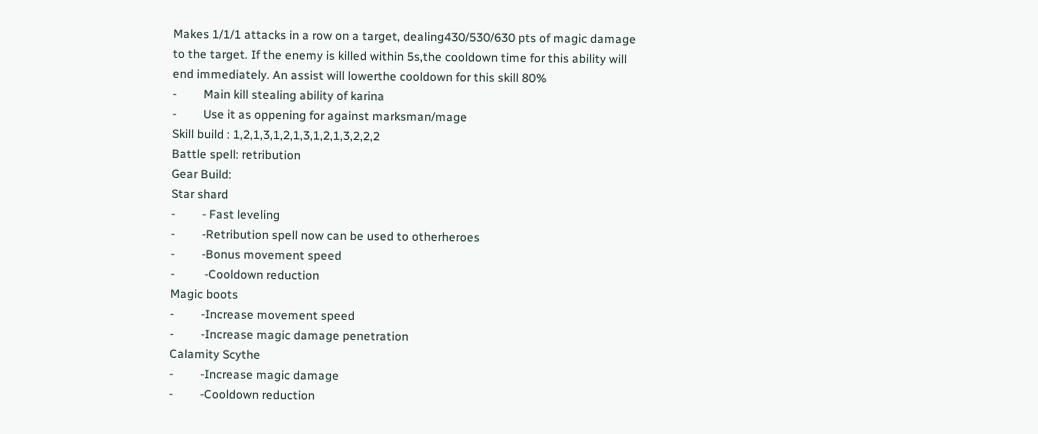Makes 1/1/1 attacks in a row on a target, dealing430/530/630 pts of magic damage to the target. If the enemy is killed within 5s,the cooldown time for this ability will end immediately. An assist will lowerthe cooldown for this skill 80%
-         Main kill stealing ability of karina
-         Use it as oppening for against marksman/mage
Skill build : 1,2,1,3,1,2,1,3,1,2,1,3,2,2,2
Battle spell: retribution
Gear Build:
Star shard
-         - Fast leveling
-         -Retribution spell now can be used to otherheroes
-         -Bonus movement speed
-          -Cooldown reduction
Magic boots
-         -Increase movement speed
-         -Increase magic damage penetration
Calamity Scythe
-         -Increase magic damage
-         -Cooldown reduction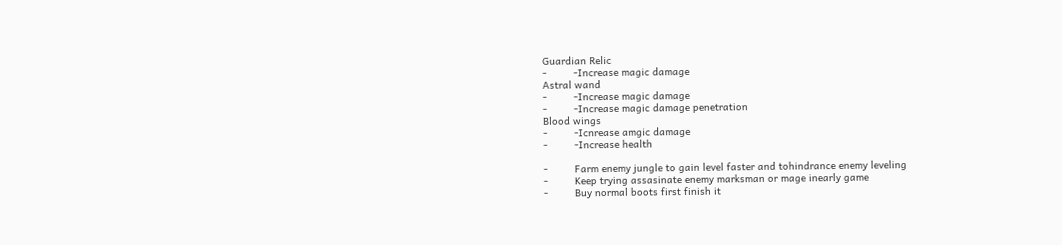Guardian Relic
-         -Increase magic damage
Astral wand
-         -Increase magic damage
-         -Increase magic damage penetration
Blood wings
-         -Icnrease amgic damage
-         -Increase health

-         Farm enemy jungle to gain level faster and tohindrance enemy leveling
-         Keep trying assasinate enemy marksman or mage inearly game
-         Buy normal boots first finish it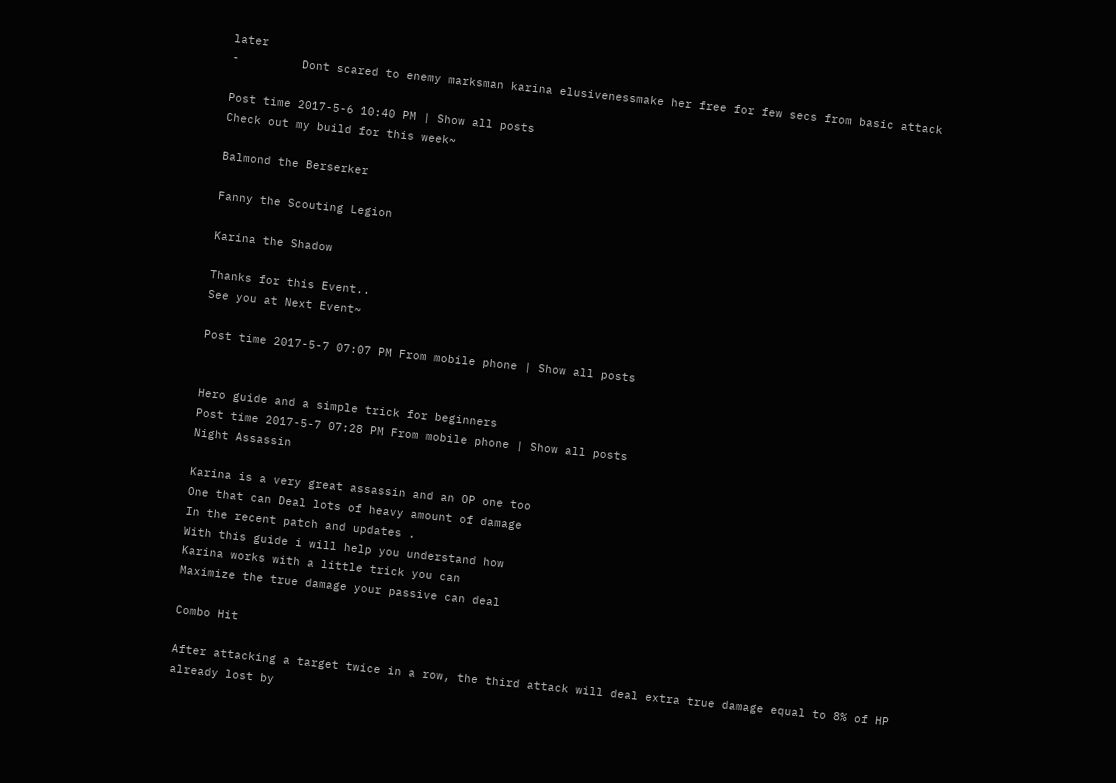later
-         Dont scared to enemy marksman karina elusivenessmake her free for few secs from basic attack

Post time 2017-5-6 10:40 PM | Show all posts
Check out my build for this week~

Balmond the Berserker

Fanny the Scouting Legion

Karina the Shadow

Thanks for this Event..
See you at Next Event~

Post time 2017-5-7 07:07 PM From mobile phone | Show all posts


Hero guide and a simple trick for beginners
Post time 2017-5-7 07:28 PM From mobile phone | Show all posts
Night Assassin

Karina is a very great assassin and an OP one too
One that can Deal lots of heavy amount of damage
In the recent patch and updates .
With this guide i will help you understand how
Karina works with a little trick you can
Maximize the true damage your passive can deal

Combo Hit

After attacking a target twice in a row, the third attack will deal extra true damage equal to 8% of HP already lost by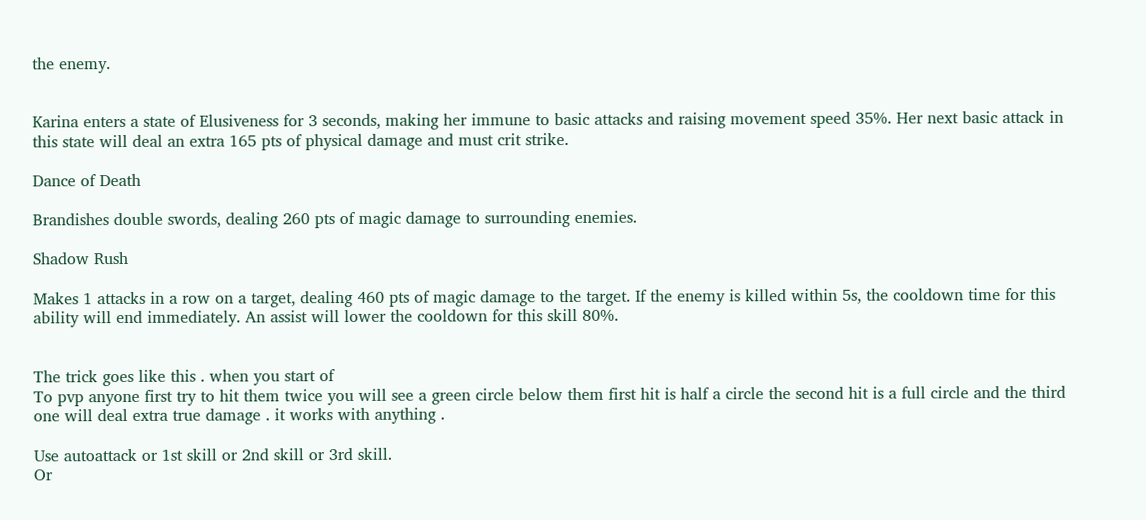the enemy.


Karina enters a state of Elusiveness for 3 seconds, making her immune to basic attacks and raising movement speed 35%. Her next basic attack in this state will deal an extra 165 pts of physical damage and must crit strike.

Dance of Death

Brandishes double swords, dealing 260 pts of magic damage to surrounding enemies.

Shadow Rush

Makes 1 attacks in a row on a target, dealing 460 pts of magic damage to the target. If the enemy is killed within 5s, the cooldown time for this ability will end immediately. An assist will lower the cooldown for this skill 80%.


The trick goes like this . when you start of
To pvp anyone first try to hit them twice you will see a green circle below them first hit is half a circle the second hit is a full circle and the third one will deal extra true damage . it works with anything .

Use autoattack or 1st skill or 2nd skill or 3rd skill.
Or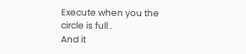Execute when you the circle is full .
And it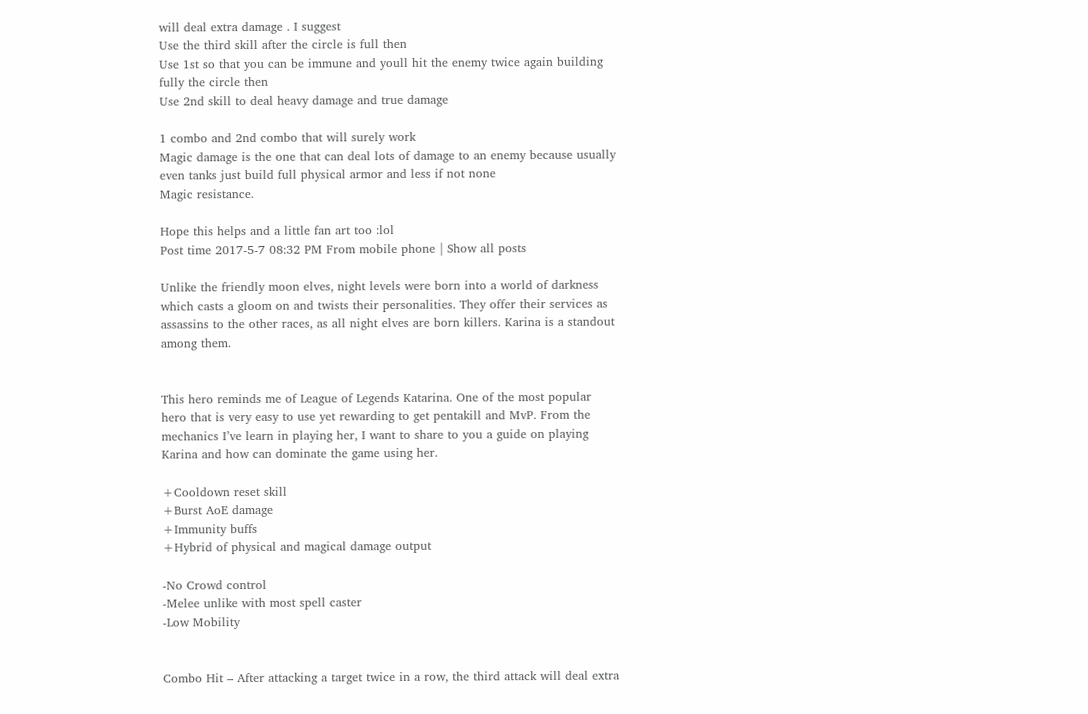will deal extra damage . I suggest
Use the third skill after the circle is full then
Use 1st so that you can be immune and youll hit the enemy twice again building fully the circle then
Use 2nd skill to deal heavy damage and true damage

1 combo and 2nd combo that will surely work
Magic damage is the one that can deal lots of damage to an enemy because usually even tanks just build full physical armor and less if not none
Magic resistance.

Hope this helps and a little fan art too :lol
Post time 2017-5-7 08:32 PM From mobile phone | Show all posts

Unlike the friendly moon elves, night levels were born into a world of darkness which casts a gloom on and twists their personalities. They offer their services as assassins to the other races, as all night elves are born killers. Karina is a standout among them.


This hero reminds me of League of Legends Katarina. One of the most popular hero that is very easy to use yet rewarding to get pentakill and MvP. From the mechanics I’ve learn in playing her, I want to share to you a guide on playing Karina and how can dominate the game using her.

+Cooldown reset skill
+Burst AoE damage
+Immunity buffs
+Hybrid of physical and magical damage output

-No Crowd control
-Melee unlike with most spell caster
-Low Mobility


Combo Hit – After attacking a target twice in a row, the third attack will deal extra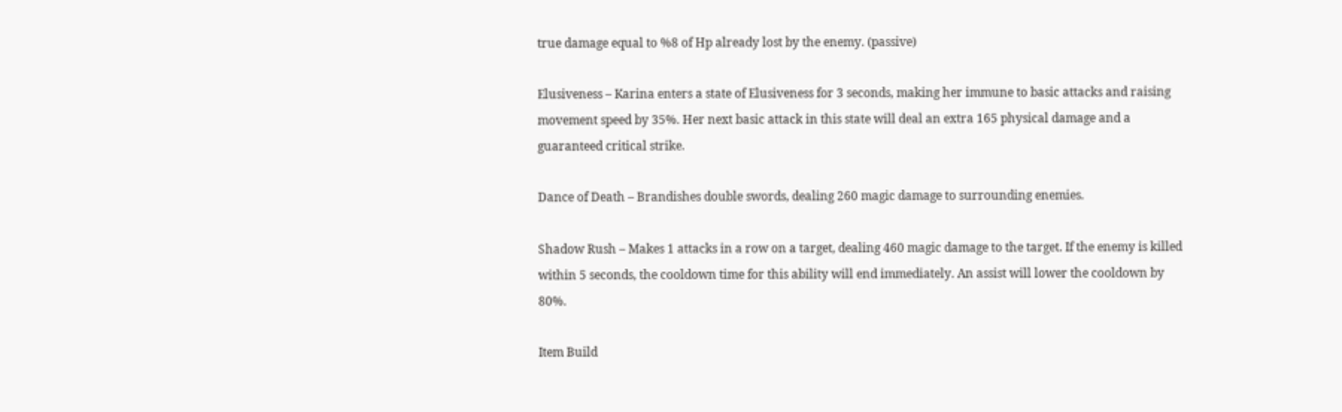true damage equal to %8 of Hp already lost by the enemy. (passive)

Elusiveness – Karina enters a state of Elusiveness for 3 seconds, making her immune to basic attacks and raising movement speed by 35%. Her next basic attack in this state will deal an extra 165 physical damage and a guaranteed critical strike.

Dance of Death – Brandishes double swords, dealing 260 magic damage to surrounding enemies.

Shadow Rush – Makes 1 attacks in a row on a target, dealing 460 magic damage to the target. If the enemy is killed within 5 seconds, the cooldown time for this ability will end immediately. An assist will lower the cooldown by 80%.

Item Build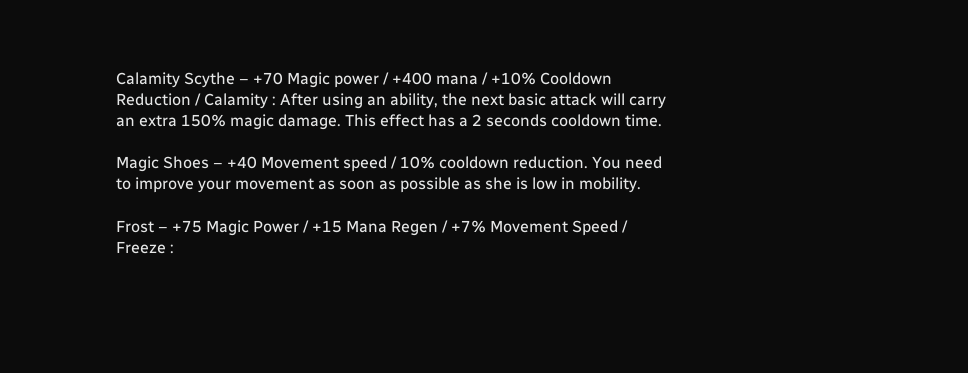Calamity Scythe – +70 Magic power / +400 mana / +10% Cooldown Reduction / Calamity : After using an ability, the next basic attack will carry an extra 150% magic damage. This effect has a 2 seconds cooldown time.

Magic Shoes – +40 Movement speed / 10% cooldown reduction. You need to improve your movement as soon as possible as she is low in mobility.

Frost – +75 Magic Power / +15 Mana Regen / +7% Movement Speed / Freeze :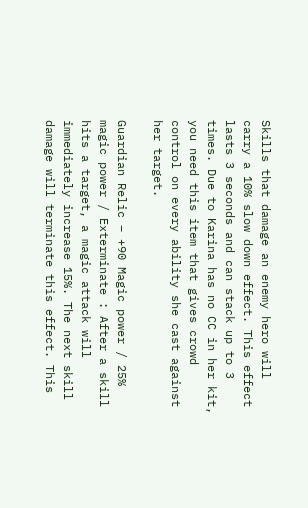Skills that damage an enemy hero will carry a 10% slow down effect. This effect lasts 3 seconds and can stack up to 3 times. Due to Karina has no CC in her kit, you need this item that gives crowd control on every ability she cast against her target.

Guardian Relic – +90 Magic power / 25% magic power / Exterminate : After a skill hits a target, a magic attack will immediately increase 15%. The next skill damage will terminate this effect. This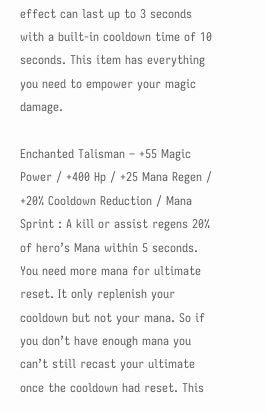effect can last up to 3 seconds with a built-in cooldown time of 10 seconds. This item has everything you need to empower your magic damage.

Enchanted Talisman – +55 Magic Power / +400 Hp / +25 Mana Regen / +20% Cooldown Reduction / Mana Sprint : A kill or assist regens 20% of hero’s Mana within 5 seconds. You need more mana for ultimate reset. It only replenish your cooldown but not your mana. So if you don’t have enough mana you can’t still recast your ultimate once the cooldown had reset. This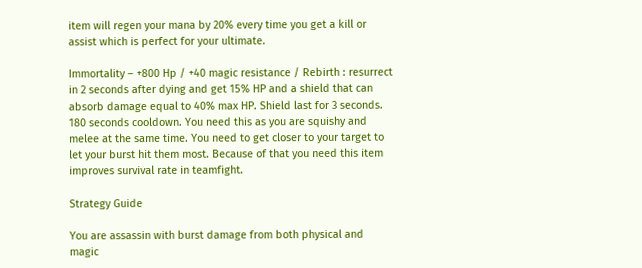item will regen your mana by 20% every time you get a kill or assist which is perfect for your ultimate.

Immortality – +800 Hp / +40 magic resistance / Rebirth : resurrect in 2 seconds after dying and get 15% HP and a shield that can absorb damage equal to 40% max HP. Shield last for 3 seconds. 180 seconds cooldown. You need this as you are squishy and melee at the same time. You need to get closer to your target to let your burst hit them most. Because of that you need this item improves survival rate in teamfight.

Strategy Guide

You are assassin with burst damage from both physical and magic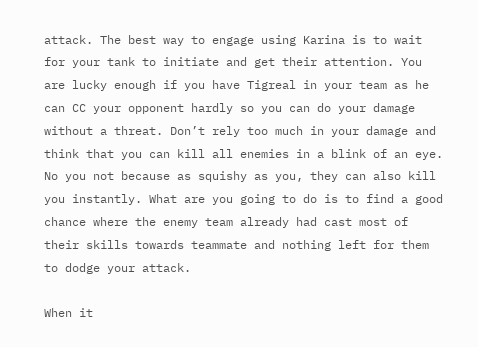attack. The best way to engage using Karina is to wait for your tank to initiate and get their attention. You are lucky enough if you have Tigreal in your team as he can CC your opponent hardly so you can do your damage without a threat. Don’t rely too much in your damage and think that you can kill all enemies in a blink of an eye. No you not because as squishy as you, they can also kill you instantly. What are you going to do is to find a good chance where the enemy team already had cast most of their skills towards teammate and nothing left for them to dodge your attack.

When it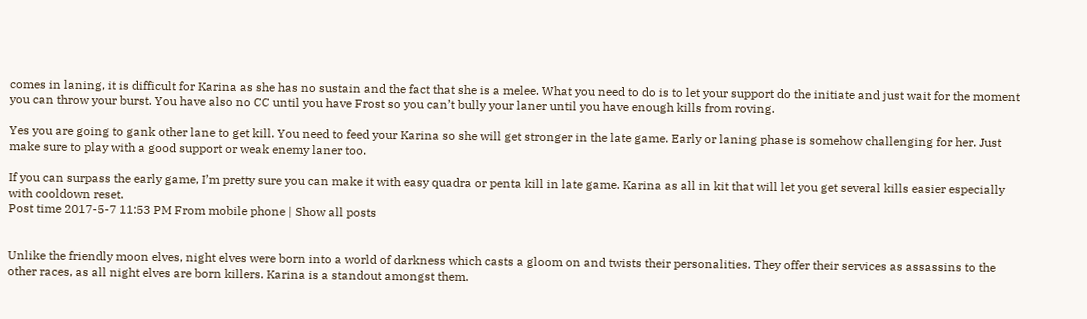comes in laning, it is difficult for Karina as she has no sustain and the fact that she is a melee. What you need to do is to let your support do the initiate and just wait for the moment you can throw your burst. You have also no CC until you have Frost so you can’t bully your laner until you have enough kills from roving.

Yes you are going to gank other lane to get kill. You need to feed your Karina so she will get stronger in the late game. Early or laning phase is somehow challenging for her. Just make sure to play with a good support or weak enemy laner too.

If you can surpass the early game, I’m pretty sure you can make it with easy quadra or penta kill in late game. Karina as all in kit that will let you get several kills easier especially with cooldown reset.
Post time 2017-5-7 11:53 PM From mobile phone | Show all posts


Unlike the friendly moon elves, night elves were born into a world of darkness which casts a gloom on and twists their personalities. They offer their services as assassins to the other races, as all night elves are born killers. Karina is a standout amongst them.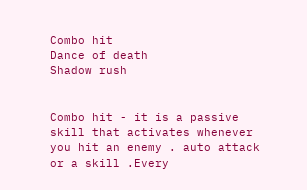Combo hit
Dance of death
Shadow rush


Combo hit - it is a passive skill that activates whenever you hit an enemy . auto attack or a skill .Every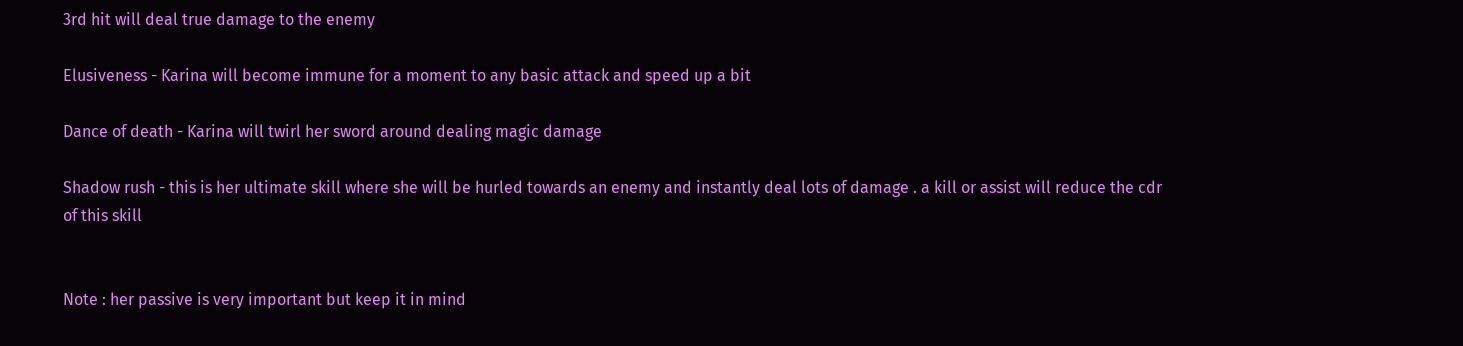3rd hit will deal true damage to the enemy

Elusiveness - Karina will become immune for a moment to any basic attack and speed up a bit

Dance of death - Karina will twirl her sword around dealing magic damage

Shadow rush - this is her ultimate skill where she will be hurled towards an enemy and instantly deal lots of damage . a kill or assist will reduce the cdr of this skill


Note : her passive is very important but keep it in mind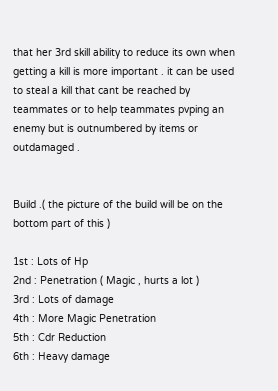that her 3rd skill ability to reduce its own when getting a kill is more important . it can be used to steal a kill that cant be reached by teammates or to help teammates pvping an enemy but is outnumbered by items or outdamaged .


Build .( the picture of the build will be on the bottom part of this )

1st : Lots of Hp
2nd : Penetration ( Magic , hurts a lot )
3rd : Lots of damage
4th : More Magic Penetration
5th : Cdr Reduction
6th : Heavy damage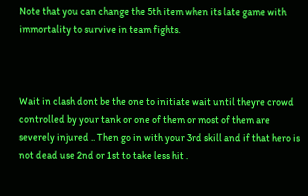Note that you can change the 5th item when its late game with immortality to survive in team fights.



Wait in clash dont be the one to initiate wait until theyre crowd controlled by your tank or one of them or most of them are severely injured .. Then go in with your 3rd skill and if that hero is not dead use 2nd or 1st to take less hit .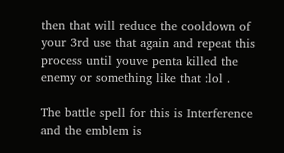then that will reduce the cooldown of your 3rd use that again and repeat this process until youve penta killed the enemy or something like that :lol .

The battle spell for this is Interference and the emblem is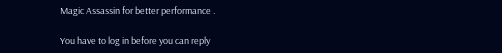Magic Assassin for better performance .

You have to log in before you can reply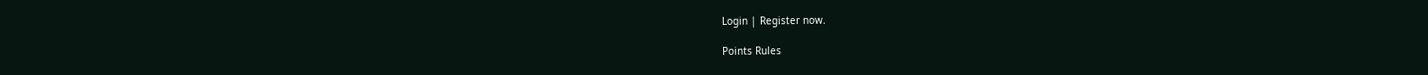Login | Register now.

Points Rules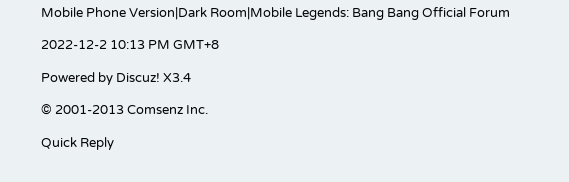Mobile Phone Version|Dark Room|Mobile Legends: Bang Bang Official Forum

2022-12-2 10:13 PM GMT+8

Powered by Discuz! X3.4

© 2001-2013 Comsenz Inc.

Quick Reply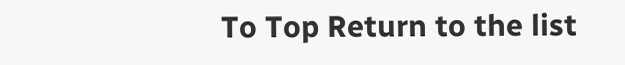To Top Return to the list